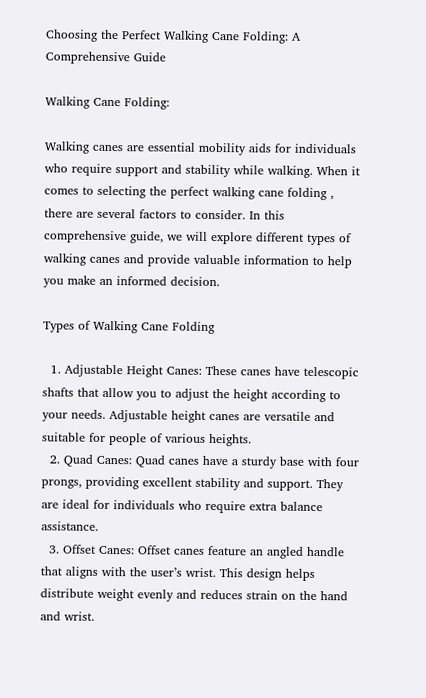Choosing the Perfect Walking Cane Folding: A Comprehensive Guide

Walking Cane Folding:

Walking canes are essential mobility aids for individuals who require support and stability while walking. When it comes to selecting the perfect walking cane folding , there are several factors to consider. In this comprehensive guide, we will explore different types of walking canes and provide valuable information to help you make an informed decision.

Types of Walking Cane Folding

  1. Adjustable Height Canes: These canes have telescopic shafts that allow you to adjust the height according to your needs. Adjustable height canes are versatile and suitable for people of various heights.
  2. Quad Canes: Quad canes have a sturdy base with four prongs, providing excellent stability and support. They are ideal for individuals who require extra balance assistance.
  3. Offset Canes: Offset canes feature an angled handle that aligns with the user’s wrist. This design helps distribute weight evenly and reduces strain on the hand and wrist.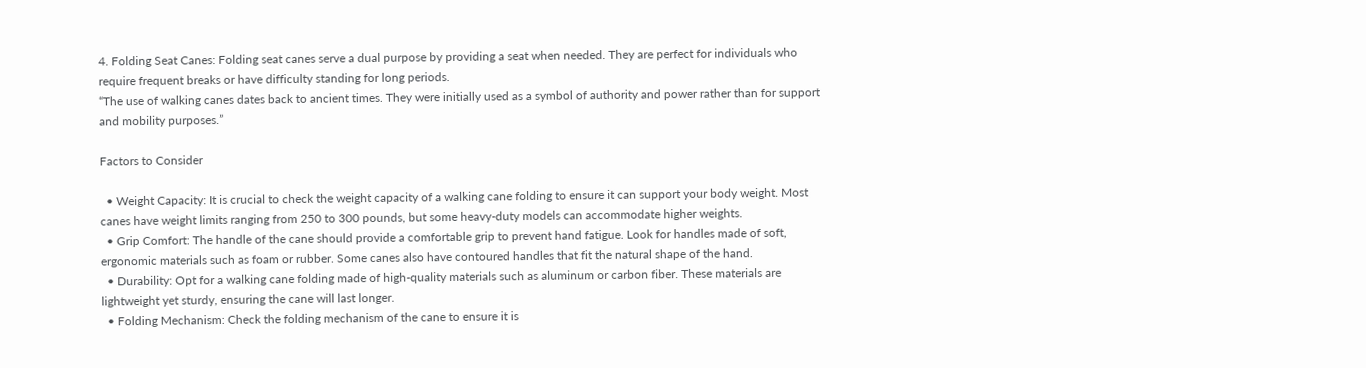4. Folding Seat Canes: Folding seat canes serve a dual purpose by providing a seat when needed. They are perfect for individuals who require frequent breaks or have difficulty standing for long periods.
“The use of walking canes dates back to ancient times. They were initially used as a symbol of authority and power rather than for support and mobility purposes.”

Factors to Consider

  • Weight Capacity: It is crucial to check the weight capacity of a walking cane folding to ensure it can support your body weight. Most canes have weight limits ranging from 250 to 300 pounds, but some heavy-duty models can accommodate higher weights.
  • Grip Comfort: The handle of the cane should provide a comfortable grip to prevent hand fatigue. Look for handles made of soft, ergonomic materials such as foam or rubber. Some canes also have contoured handles that fit the natural shape of the hand.
  • Durability: Opt for a walking cane folding made of high-quality materials such as aluminum or carbon fiber. These materials are lightweight yet sturdy, ensuring the cane will last longer.
  • Folding Mechanism: Check the folding mechanism of the cane to ensure it is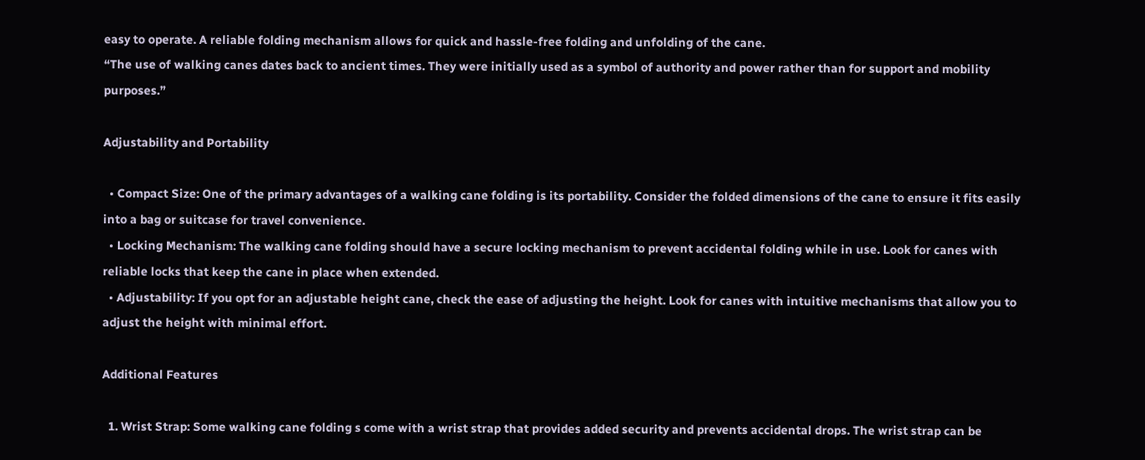easy to operate. A reliable folding mechanism allows for quick and hassle-free folding and unfolding of the cane.
“The use of walking canes dates back to ancient times. They were initially used as a symbol of authority and power rather than for support and mobility purposes.”

Adjustability and Portability

  • Compact Size: One of the primary advantages of a walking cane folding is its portability. Consider the folded dimensions of the cane to ensure it fits easily into a bag or suitcase for travel convenience.
  • Locking Mechanism: The walking cane folding should have a secure locking mechanism to prevent accidental folding while in use. Look for canes with reliable locks that keep the cane in place when extended.
  • Adjustability: If you opt for an adjustable height cane, check the ease of adjusting the height. Look for canes with intuitive mechanisms that allow you to adjust the height with minimal effort.

Additional Features

  1. Wrist Strap: Some walking cane folding s come with a wrist strap that provides added security and prevents accidental drops. The wrist strap can be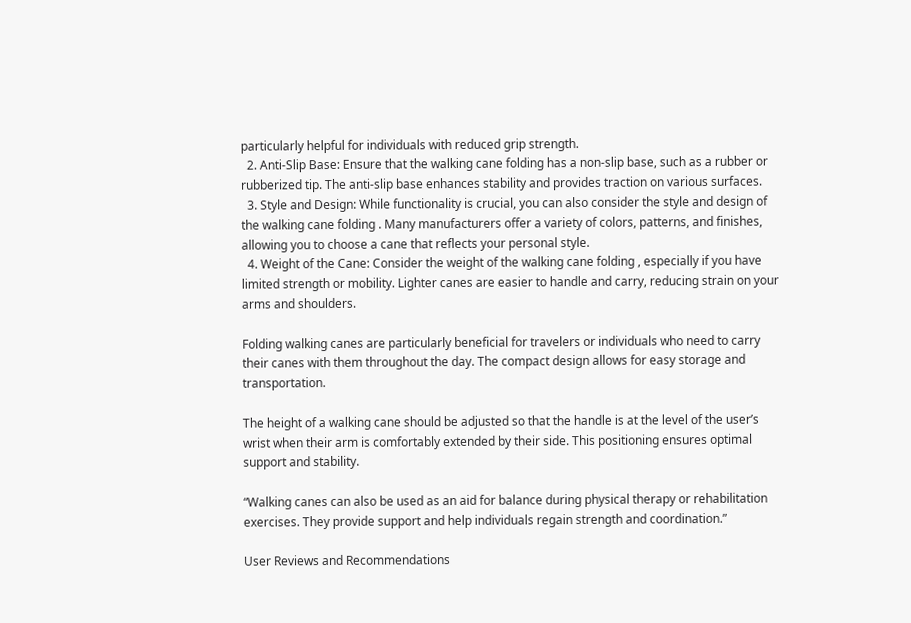particularly helpful for individuals with reduced grip strength.
  2. Anti-Slip Base: Ensure that the walking cane folding has a non-slip base, such as a rubber or rubberized tip. The anti-slip base enhances stability and provides traction on various surfaces.
  3. Style and Design: While functionality is crucial, you can also consider the style and design of the walking cane folding . Many manufacturers offer a variety of colors, patterns, and finishes, allowing you to choose a cane that reflects your personal style.
  4. Weight of the Cane: Consider the weight of the walking cane folding , especially if you have limited strength or mobility. Lighter canes are easier to handle and carry, reducing strain on your arms and shoulders.

Folding walking canes are particularly beneficial for travelers or individuals who need to carry their canes with them throughout the day. The compact design allows for easy storage and transportation.

The height of a walking cane should be adjusted so that the handle is at the level of the user’s wrist when their arm is comfortably extended by their side. This positioning ensures optimal support and stability.

“Walking canes can also be used as an aid for balance during physical therapy or rehabilitation exercises. They provide support and help individuals regain strength and coordination.”

User Reviews and Recommendations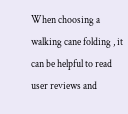When choosing a walking cane folding , it can be helpful to read user reviews and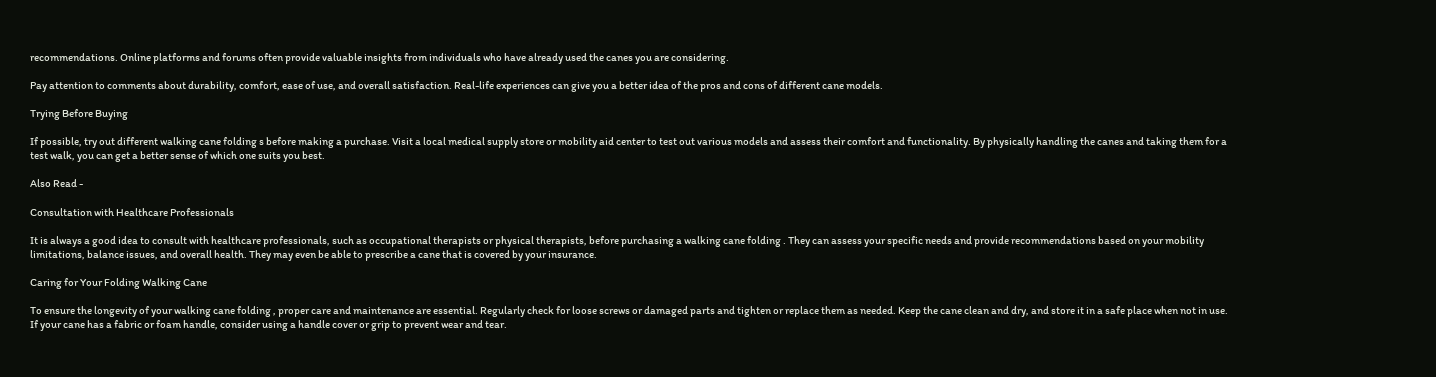recommendations. Online platforms and forums often provide valuable insights from individuals who have already used the canes you are considering.

Pay attention to comments about durability, comfort, ease of use, and overall satisfaction. Real-life experiences can give you a better idea of the pros and cons of different cane models.

Trying Before Buying

If possible, try out different walking cane folding s before making a purchase. Visit a local medical supply store or mobility aid center to test out various models and assess their comfort and functionality. By physically handling the canes and taking them for a test walk, you can get a better sense of which one suits you best.

Also Read -

Consultation with Healthcare Professionals

It is always a good idea to consult with healthcare professionals, such as occupational therapists or physical therapists, before purchasing a walking cane folding . They can assess your specific needs and provide recommendations based on your mobility limitations, balance issues, and overall health. They may even be able to prescribe a cane that is covered by your insurance.

Caring for Your Folding Walking Cane

To ensure the longevity of your walking cane folding , proper care and maintenance are essential. Regularly check for loose screws or damaged parts and tighten or replace them as needed. Keep the cane clean and dry, and store it in a safe place when not in use. If your cane has a fabric or foam handle, consider using a handle cover or grip to prevent wear and tear.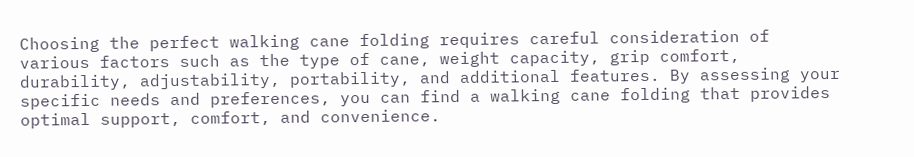Choosing the perfect walking cane folding requires careful consideration of various factors such as the type of cane, weight capacity, grip comfort, durability, adjustability, portability, and additional features. By assessing your specific needs and preferences, you can find a walking cane folding that provides optimal support, comfort, and convenience.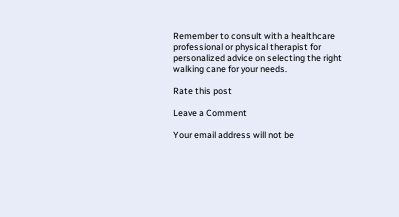Remember to consult with a healthcare professional or physical therapist for personalized advice on selecting the right walking cane for your needs.

Rate this post

Leave a Comment

Your email address will not be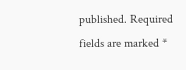published. Required fields are marked *